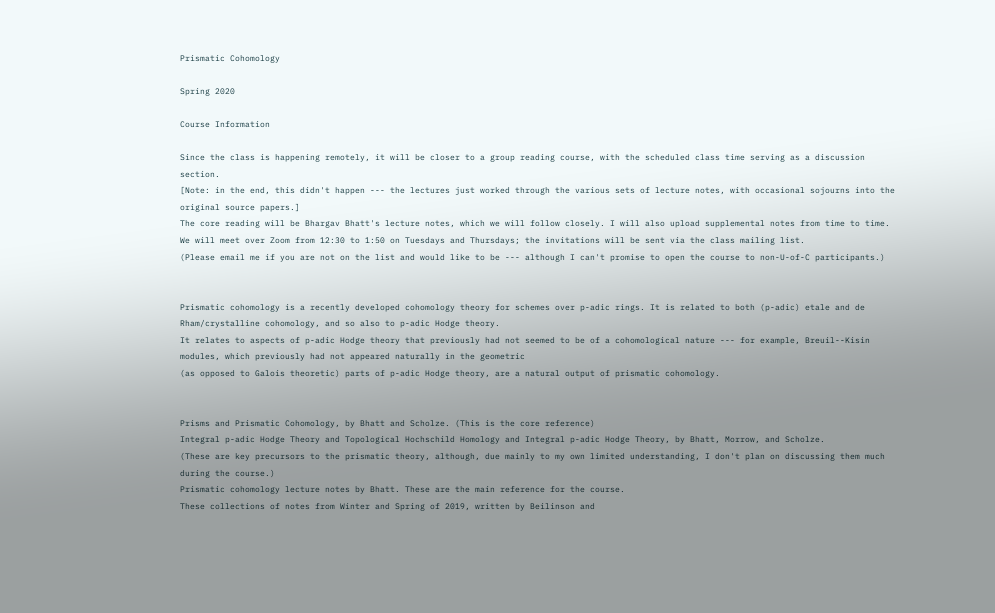Prismatic Cohomology

Spring 2020

Course Information

Since the class is happening remotely, it will be closer to a group reading course, with the scheduled class time serving as a discussion section.
[Note: in the end, this didn't happen --- the lectures just worked through the various sets of lecture notes, with occasional sojourns into the original source papers.]
The core reading will be Bhargav Bhatt's lecture notes, which we will follow closely. I will also upload supplemental notes from time to time.
We will meet over Zoom from 12:30 to 1:50 on Tuesdays and Thursdays; the invitations will be sent via the class mailing list.
(Please email me if you are not on the list and would like to be --- although I can't promise to open the course to non-U-of-C participants.)


Prismatic cohomology is a recently developed cohomology theory for schemes over p-adic rings. It is related to both (p-adic) etale and de Rham/crystalline cohomology, and so also to p-adic Hodge theory.
It relates to aspects of p-adic Hodge theory that previously had not seemed to be of a cohomological nature --- for example, Breuil--Kisin modules, which previously had not appeared naturally in the geometric
(as opposed to Galois theoretic) parts of p-adic Hodge theory, are a natural output of prismatic cohomology.


Prisms and Prismatic Cohomology, by Bhatt and Scholze. (This is the core reference)
Integral p-adic Hodge Theory and Topological Hochschild Homology and Integral p-adic Hodge Theory, by Bhatt, Morrow, and Scholze.
(These are key precursors to the prismatic theory, although, due mainly to my own limited understanding, I don't plan on discussing them much during the course.)
Prismatic cohomology lecture notes by Bhatt. These are the main reference for the course.
These collections of notes from Winter and Spring of 2019, written by Beilinson and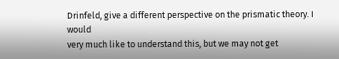Drinfeld, give a different perspective on the prismatic theory. I would
very much like to understand this, but we may not get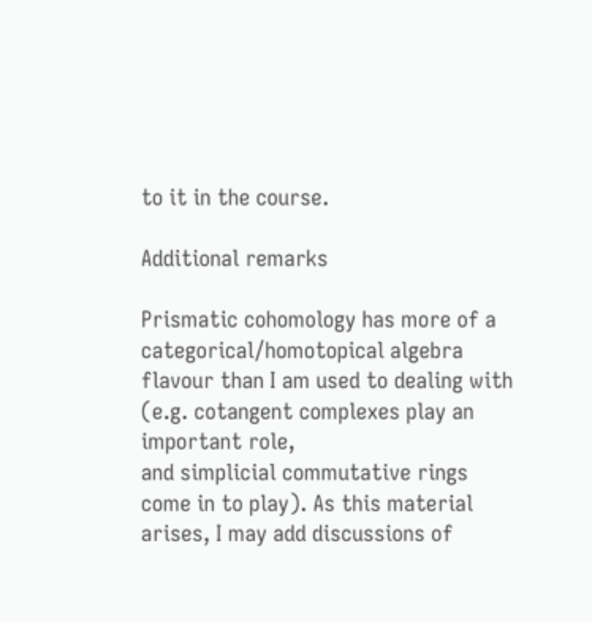to it in the course.

Additional remarks

Prismatic cohomology has more of a categorical/homotopical algebra flavour than I am used to dealing with (e.g. cotangent complexes play an important role,
and simplicial commutative rings come in to play). As this material arises, I may add discussions of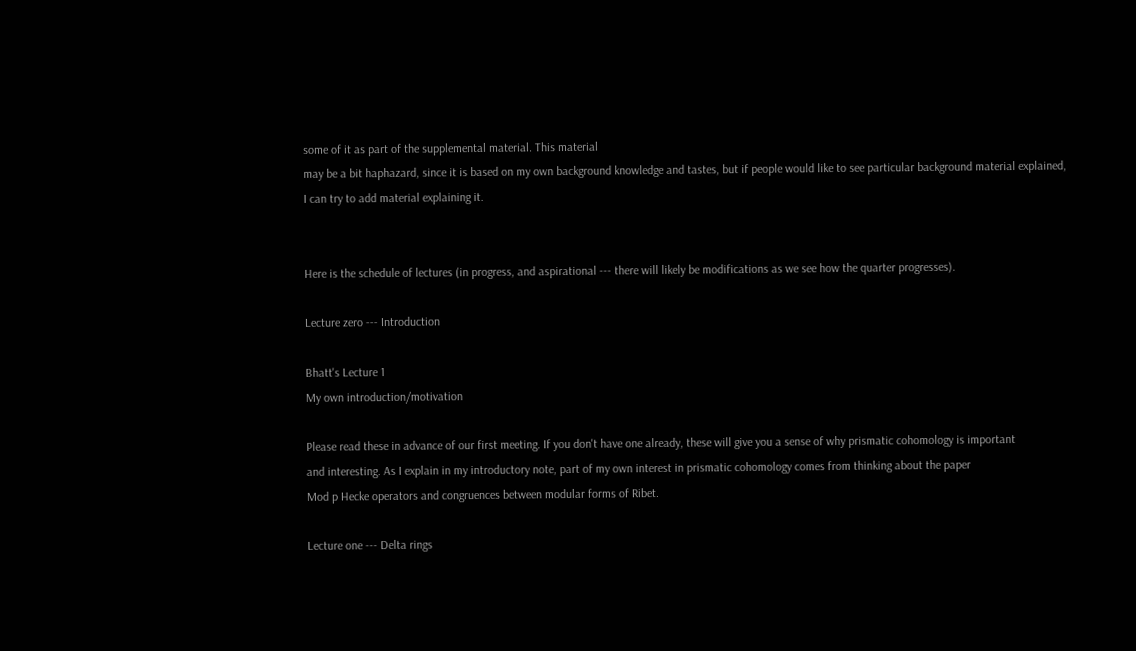some of it as part of the supplemental material. This material
may be a bit haphazard, since it is based on my own background knowledge and tastes, but if people would like to see particular background material explained,
I can try to add material explaining it.


Here is the schedule of lectures (in progress, and aspirational --- there will likely be modifications as we see how the quarter progresses).

Lecture zero --- Introduction

Bhatt's Lecture 1
My own introduction/motivation

Please read these in advance of our first meeting. If you don't have one already, these will give you a sense of why prismatic cohomology is important
and interesting. As I explain in my introductory note, part of my own interest in prismatic cohomology comes from thinking about the paper
Mod p Hecke operators and congruences between modular forms of Ribet.

Lecture one --- Delta rings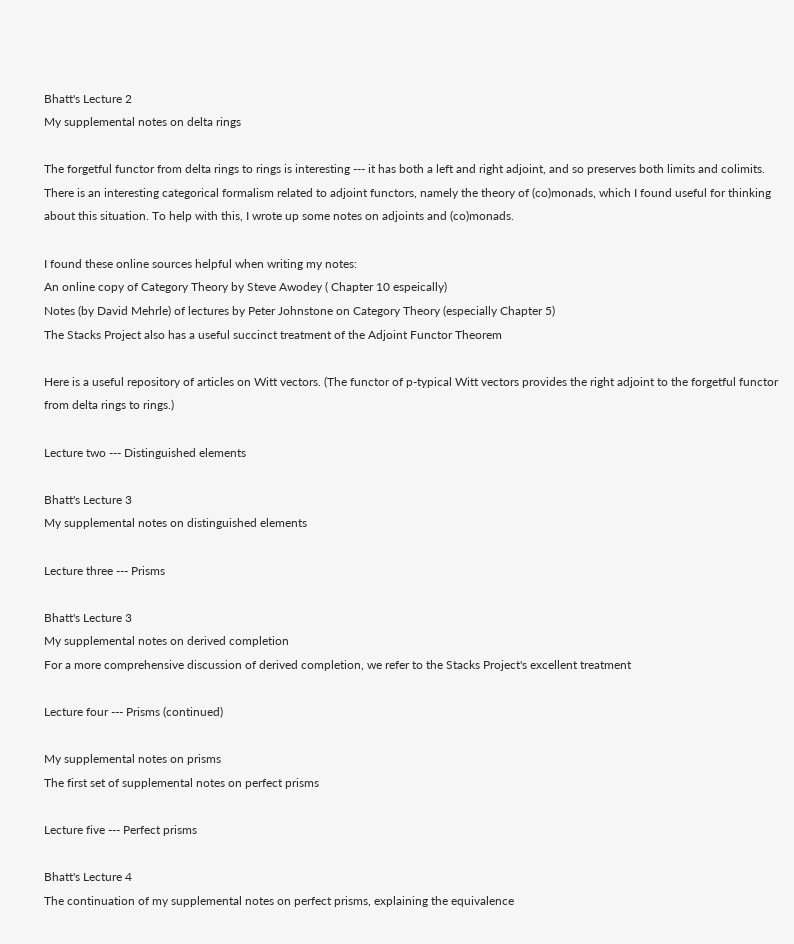Bhatt's Lecture 2
My supplemental notes on delta rings

The forgetful functor from delta rings to rings is interesting --- it has both a left and right adjoint, and so preserves both limits and colimits.
There is an interesting categorical formalism related to adjoint functors, namely the theory of (co)monads, which I found useful for thinking
about this situation. To help with this, I wrote up some notes on adjoints and (co)monads.

I found these online sources helpful when writing my notes:
An online copy of Category Theory by Steve Awodey ( Chapter 10 espeically)
Notes (by David Mehrle) of lectures by Peter Johnstone on Category Theory (especially Chapter 5)
The Stacks Project also has a useful succinct treatment of the Adjoint Functor Theorem

Here is a useful repository of articles on Witt vectors. (The functor of p-typical Witt vectors provides the right adjoint to the forgetful functor from delta rings to rings.)

Lecture two --- Distinguished elements

Bhatt's Lecture 3
My supplemental notes on distinguished elements

Lecture three --- Prisms

Bhatt's Lecture 3
My supplemental notes on derived completion
For a more comprehensive discussion of derived completion, we refer to the Stacks Project's excellent treatment

Lecture four --- Prisms (continued)

My supplemental notes on prisms
The first set of supplemental notes on perfect prisms

Lecture five --- Perfect prisms

Bhatt's Lecture 4
The continuation of my supplemental notes on perfect prisms, explaining the equivalence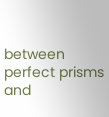between perfect prisms and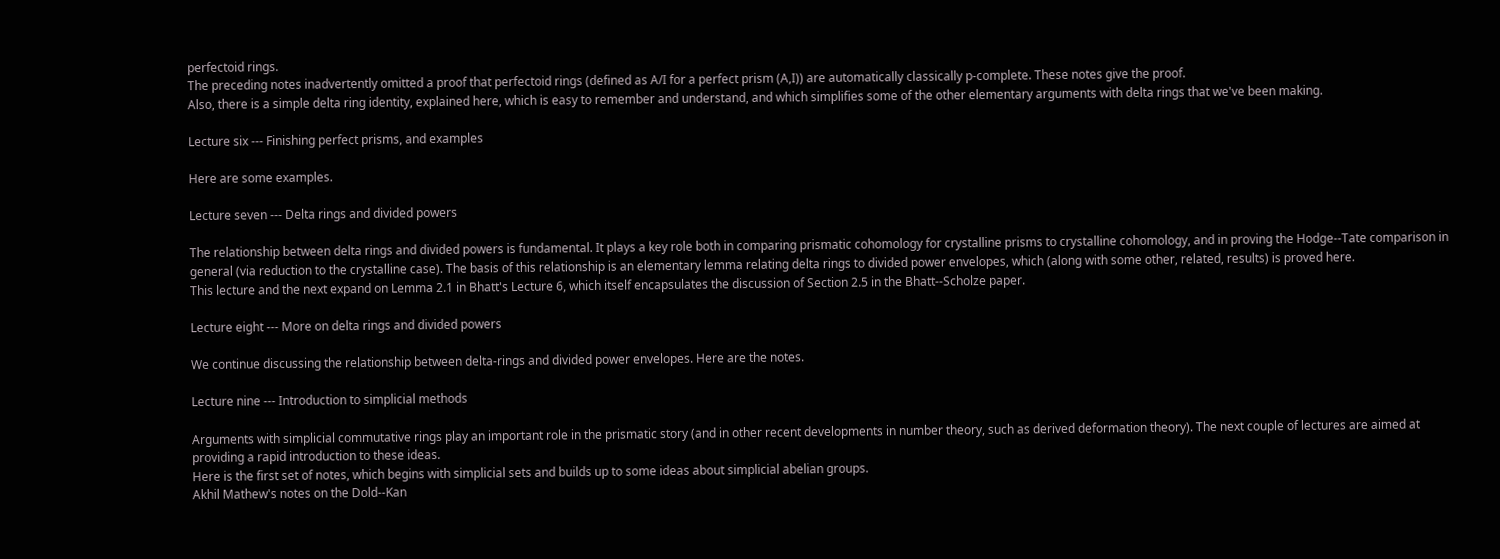perfectoid rings.
The preceding notes inadvertently omitted a proof that perfectoid rings (defined as A/I for a perfect prism (A,I)) are automatically classically p-complete. These notes give the proof.
Also, there is a simple delta ring identity, explained here, which is easy to remember and understand, and which simplifies some of the other elementary arguments with delta rings that we've been making.

Lecture six --- Finishing perfect prisms, and examples

Here are some examples.

Lecture seven --- Delta rings and divided powers

The relationship between delta rings and divided powers is fundamental. It plays a key role both in comparing prismatic cohomology for crystalline prisms to crystalline cohomology, and in proving the Hodge--Tate comparison in general (via reduction to the crystalline case). The basis of this relationship is an elementary lemma relating delta rings to divided power envelopes, which (along with some other, related, results) is proved here.
This lecture and the next expand on Lemma 2.1 in Bhatt's Lecture 6, which itself encapsulates the discussion of Section 2.5 in the Bhatt--Scholze paper.

Lecture eight --- More on delta rings and divided powers

We continue discussing the relationship between delta-rings and divided power envelopes. Here are the notes.

Lecture nine --- Introduction to simplicial methods

Arguments with simplicial commutative rings play an important role in the prismatic story (and in other recent developments in number theory, such as derived deformation theory). The next couple of lectures are aimed at providing a rapid introduction to these ideas.
Here is the first set of notes, which begins with simplicial sets and builds up to some ideas about simplicial abelian groups.
Akhil Mathew's notes on the Dold--Kan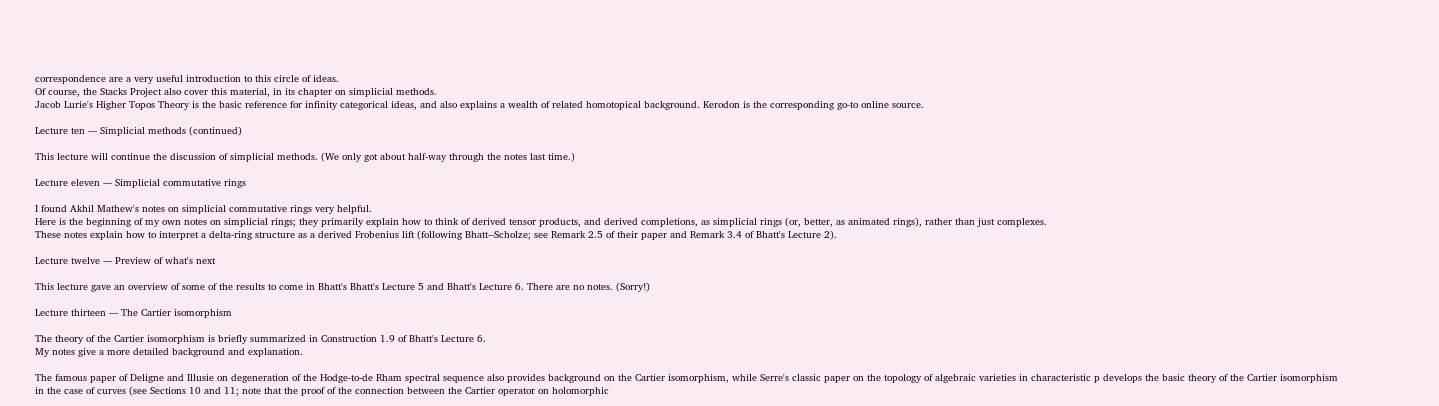correspondence are a very useful introduction to this circle of ideas.
Of course, the Stacks Project also cover this material, in its chapter on simplicial methods.
Jacob Lurie's Higher Topos Theory is the basic reference for infinity categorical ideas, and also explains a wealth of related homotopical background. Kerodon is the corresponding go-to online source.

Lecture ten --- Simplicial methods (continued)

This lecture will continue the discussion of simplicial methods. (We only got about half-way through the notes last time.)

Lecture eleven --- Simplicial commutative rings

I found Akhil Mathew's notes on simplicial commutative rings very helpful.
Here is the beginning of my own notes on simplicial rings; they primarily explain how to think of derived tensor products, and derived completions, as simplicial rings (or, better, as animated rings), rather than just complexes.
These notes explain how to interpret a delta-ring structure as a derived Frobenius lift (following Bhatt--Scholze; see Remark 2.5 of their paper and Remark 3.4 of Bhatt's Lecture 2).

Lecture twelve --- Preview of what's next

This lecture gave an overview of some of the results to come in Bhatt's Bhatt's Lecture 5 and Bhatt's Lecture 6. There are no notes. (Sorry!)

Lecture thirteen --- The Cartier isomorphism

The theory of the Cartier isomorphism is briefly summarized in Construction 1.9 of Bhatt's Lecture 6.
My notes give a more detailed background and explanation.

The famous paper of Deligne and Illusie on degeneration of the Hodge-to-de Rham spectral sequence also provides background on the Cartier isomorphism, while Serre's classic paper on the topology of algebraic varieties in characteristic p develops the basic theory of the Cartier isomorphism in the case of curves (see Sections 10 and 11; note that the proof of the connection between the Cartier operator on holomorphic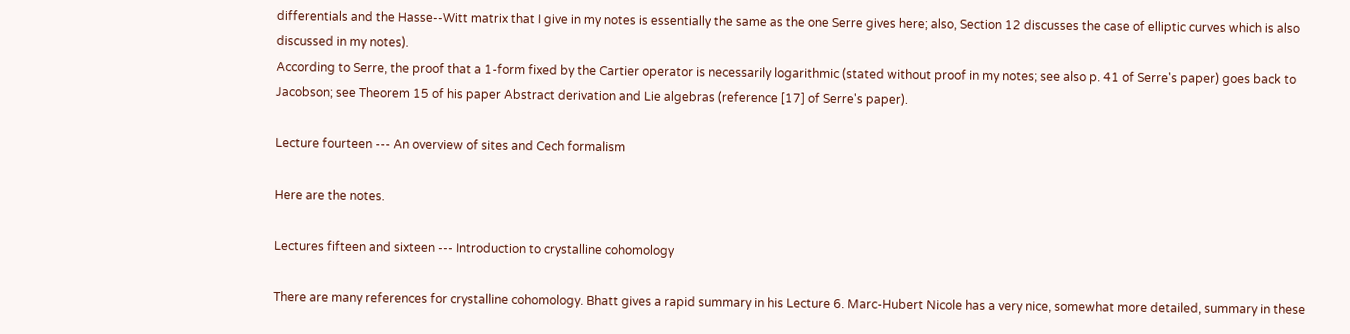differentials and the Hasse--Witt matrix that I give in my notes is essentially the same as the one Serre gives here; also, Section 12 discusses the case of elliptic curves which is also discussed in my notes).
According to Serre, the proof that a 1-form fixed by the Cartier operator is necessarily logarithmic (stated without proof in my notes; see also p. 41 of Serre's paper) goes back to Jacobson; see Theorem 15 of his paper Abstract derivation and Lie algebras (reference [17] of Serre's paper).

Lecture fourteen --- An overview of sites and Cech formalism

Here are the notes.

Lectures fifteen and sixteen --- Introduction to crystalline cohomology

There are many references for crystalline cohomology. Bhatt gives a rapid summary in his Lecture 6. Marc-Hubert Nicole has a very nice, somewhat more detailed, summary in these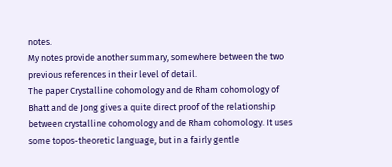notes.
My notes provide another summary, somewhere between the two previous references in their level of detail.
The paper Crystalline cohomology and de Rham cohomology of Bhatt and de Jong gives a quite direct proof of the relationship between crystalline cohomology and de Rham cohomology. It uses some topos-theoretic language, but in a fairly gentle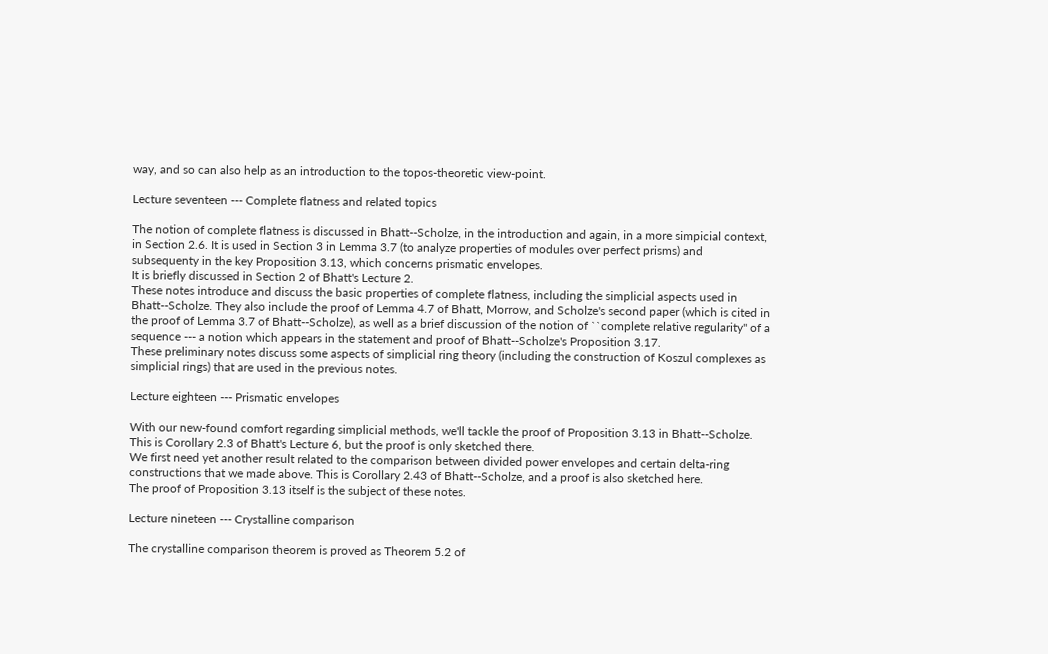way, and so can also help as an introduction to the topos-theoretic view-point.

Lecture seventeen --- Complete flatness and related topics

The notion of complete flatness is discussed in Bhatt--Scholze, in the introduction and again, in a more simpicial context, in Section 2.6. It is used in Section 3 in Lemma 3.7 (to analyze properties of modules over perfect prisms) and subsequenty in the key Proposition 3.13, which concerns prismatic envelopes.
It is briefly discussed in Section 2 of Bhatt's Lecture 2.
These notes introduce and discuss the basic properties of complete flatness, including the simplicial aspects used in Bhatt--Scholze. They also include the proof of Lemma 4.7 of Bhatt, Morrow, and Scholze's second paper (which is cited in the proof of Lemma 3.7 of Bhatt--Scholze), as well as a brief discussion of the notion of ``complete relative regularity'' of a sequence --- a notion which appears in the statement and proof of Bhatt--Scholze's Proposition 3.17.
These preliminary notes discuss some aspects of simplicial ring theory (including the construction of Koszul complexes as simplicial rings) that are used in the previous notes.

Lecture eighteen --- Prismatic envelopes

With our new-found comfort regarding simplicial methods, we'll tackle the proof of Proposition 3.13 in Bhatt--Scholze.
This is Corollary 2.3 of Bhatt's Lecture 6, but the proof is only sketched there.
We first need yet another result related to the comparison between divided power envelopes and certain delta-ring constructions that we made above. This is Corollary 2.43 of Bhatt--Scholze, and a proof is also sketched here.
The proof of Proposition 3.13 itself is the subject of these notes.

Lecture nineteen --- Crystalline comparison

The crystalline comparison theorem is proved as Theorem 5.2 of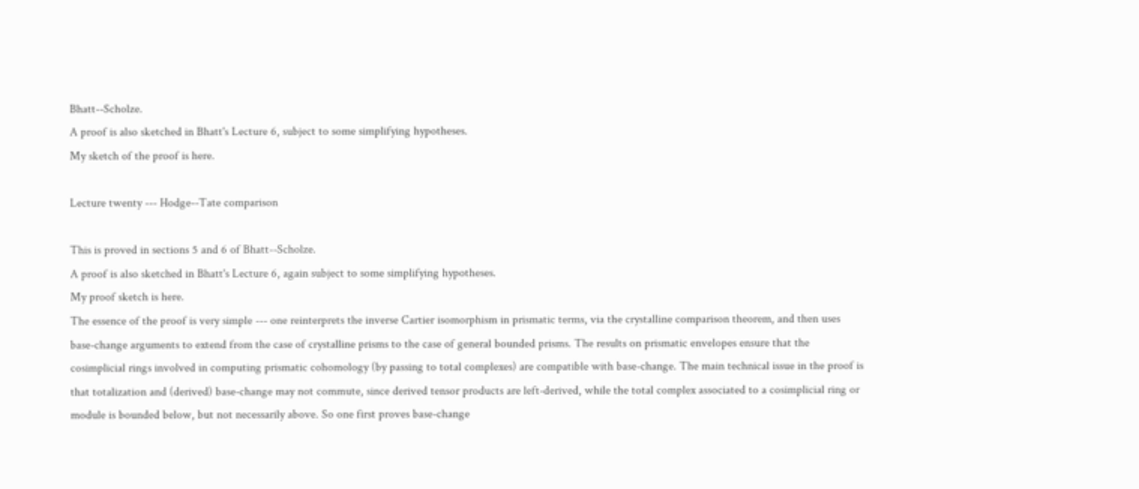Bhatt--Scholze.
A proof is also sketched in Bhatt's Lecture 6, subject to some simplifying hypotheses.
My sketch of the proof is here.

Lecture twenty --- Hodge--Tate comparison

This is proved in sections 5 and 6 of Bhatt--Scholze.
A proof is also sketched in Bhatt's Lecture 6, again subject to some simplifying hypotheses.
My proof sketch is here.
The essence of the proof is very simple --- one reinterprets the inverse Cartier isomorphism in prismatic terms, via the crystalline comparison theorem, and then uses base-change arguments to extend from the case of crystalline prisms to the case of general bounded prisms. The results on prismatic envelopes ensure that the cosimplicial rings involved in computing prismatic cohomology (by passing to total complexes) are compatible with base-change. The main technical issue in the proof is that totalization and (derived) base-change may not commute, since derived tensor products are left-derived, while the total complex associated to a cosimplicial ring or module is bounded below, but not necessarily above. So one first proves base-change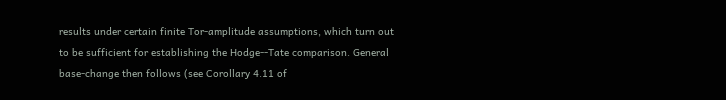results under certain finite Tor-amplitude assumptions, which turn out to be sufficient for establishing the Hodge--Tate comparison. General base-change then follows (see Corollary 4.11 of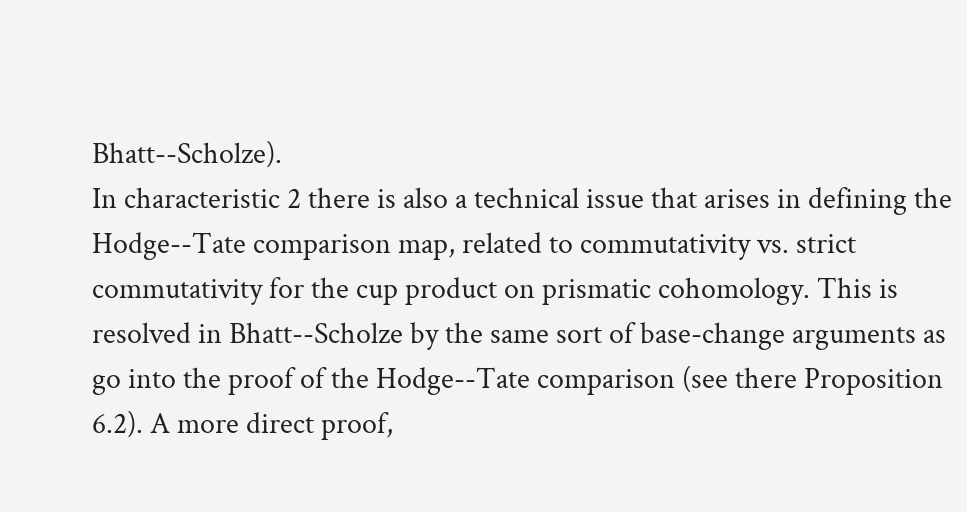Bhatt--Scholze).
In characteristic 2 there is also a technical issue that arises in defining the Hodge--Tate comparison map, related to commutativity vs. strict commutativity for the cup product on prismatic cohomology. This is resolved in Bhatt--Scholze by the same sort of base-change arguments as go into the proof of the Hodge--Tate comparison (see there Proposition 6.2). A more direct proof,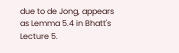due to de Jong, appears as Lemma 5.4 in Bhatt's Lecture 5.